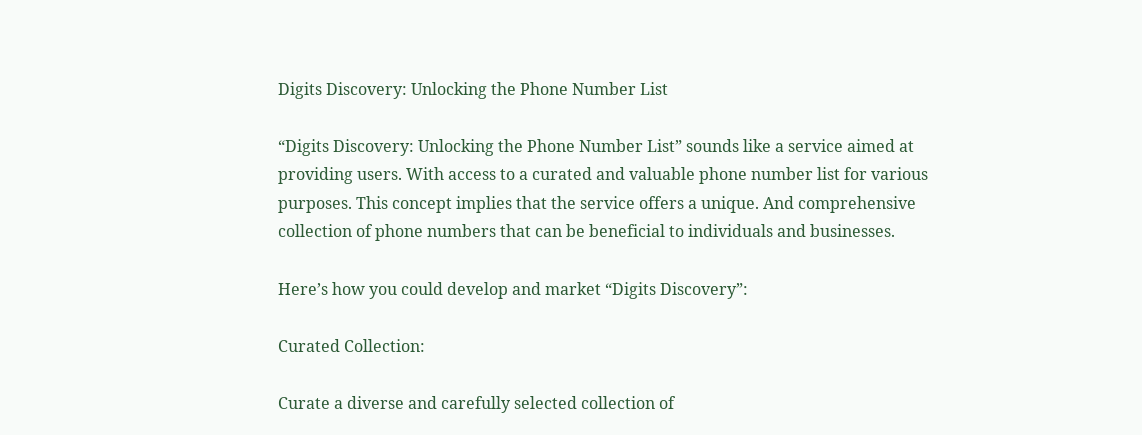Digits Discovery: Unlocking the Phone Number List

“Digits Discovery: Unlocking the Phone Number List” sounds like a service aimed at providing users. With access to a curated and valuable phone number list for various purposes. This concept implies that the service offers a unique. And comprehensive collection of phone numbers that can be beneficial to individuals and businesses.

Here’s how you could develop and market “Digits Discovery”:

Curated Collection:

Curate a diverse and carefully selected collection of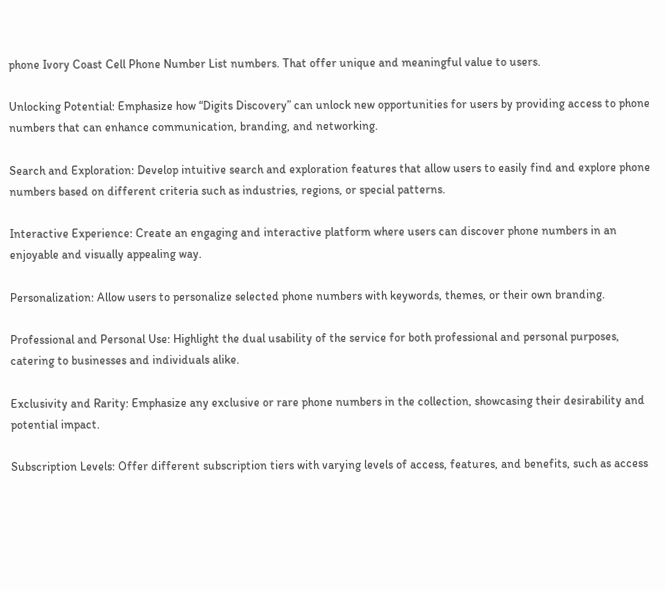phone Ivory Coast Cell Phone Number List numbers. That offer unique and meaningful value to users.

Unlocking Potential: Emphasize how “Digits Discovery” can unlock new opportunities for users by providing access to phone numbers that can enhance communication, branding, and networking.

Search and Exploration: Develop intuitive search and exploration features that allow users to easily find and explore phone numbers based on different criteria such as industries, regions, or special patterns.

Interactive Experience: Create an engaging and interactive platform where users can discover phone numbers in an enjoyable and visually appealing way.

Personalization: Allow users to personalize selected phone numbers with keywords, themes, or their own branding.

Professional and Personal Use: Highlight the dual usability of the service for both professional and personal purposes, catering to businesses and individuals alike.

Exclusivity and Rarity: Emphasize any exclusive or rare phone numbers in the collection, showcasing their desirability and potential impact.

Subscription Levels: Offer different subscription tiers with varying levels of access, features, and benefits, such as access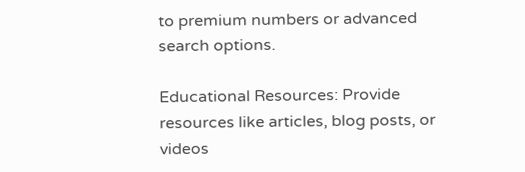to premium numbers or advanced search options.

Educational Resources: Provide resources like articles, blog posts, or videos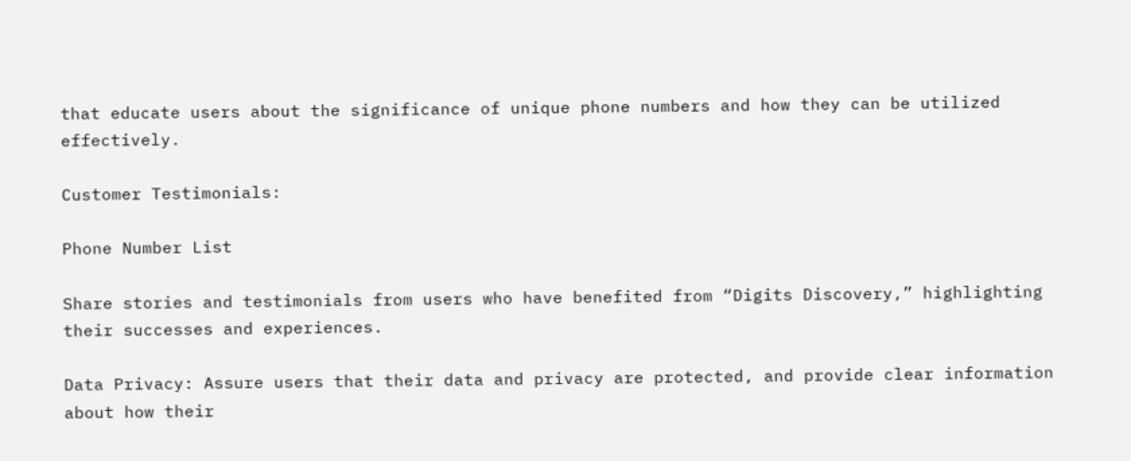that educate users about the significance of unique phone numbers and how they can be utilized effectively.

Customer Testimonials:

Phone Number List

Share stories and testimonials from users who have benefited from “Digits Discovery,” highlighting their successes and experiences.

Data Privacy: Assure users that their data and privacy are protected, and provide clear information about how their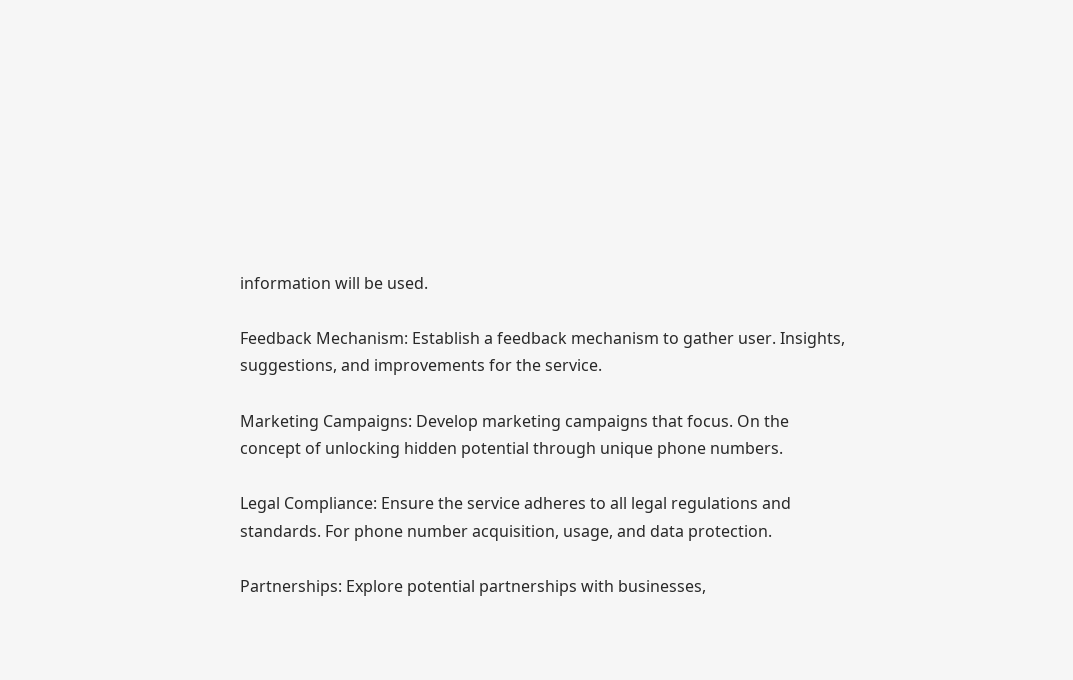information will be used.

Feedback Mechanism: Establish a feedback mechanism to gather user. Insights, suggestions, and improvements for the service.

Marketing Campaigns: Develop marketing campaigns that focus. On the concept of unlocking hidden potential through unique phone numbers.

Legal Compliance: Ensure the service adheres to all legal regulations and standards. For phone number acquisition, usage, and data protection.

Partnerships: Explore potential partnerships with businesses,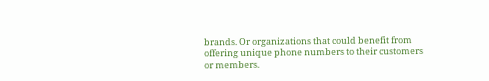brands. Or organizations that could benefit from offering unique phone numbers to their customers or members.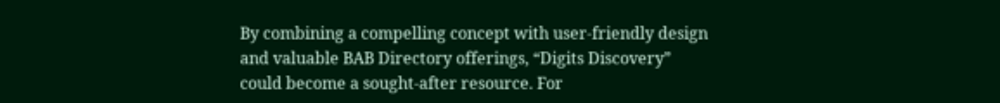By combining a compelling concept with user-friendly design and valuable BAB Directory offerings, “Digits Discovery” could become a sought-after resource. For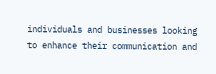individuals and businesses looking to enhance their communication and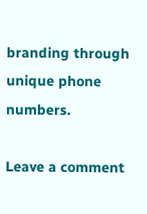branding through unique phone numbers.

Leave a comment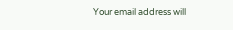Your email address will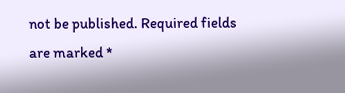not be published. Required fields are marked *